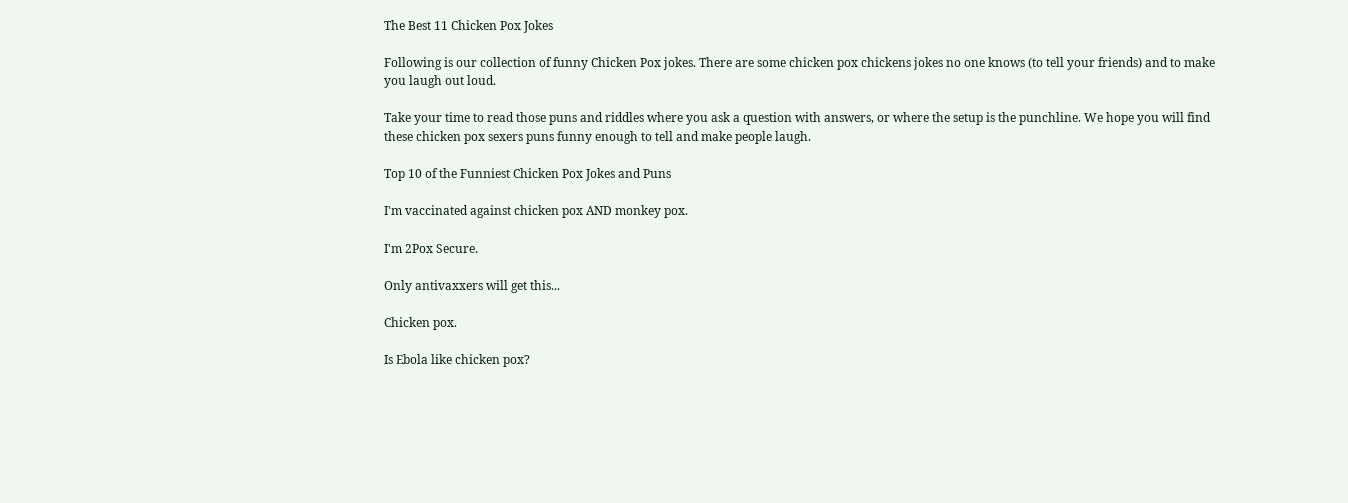The Best 11 Chicken Pox Jokes

Following is our collection of funny Chicken Pox jokes. There are some chicken pox chickens jokes no one knows (to tell your friends) and to make you laugh out loud.

Take your time to read those puns and riddles where you ask a question with answers, or where the setup is the punchline. We hope you will find these chicken pox sexers puns funny enough to tell and make people laugh.

Top 10 of the Funniest Chicken Pox Jokes and Puns

I'm vaccinated against chicken pox AND monkey pox.

I'm 2Pox Secure.

Only antivaxxers will get this...

Chicken pox.

Is Ebola like chicken pox?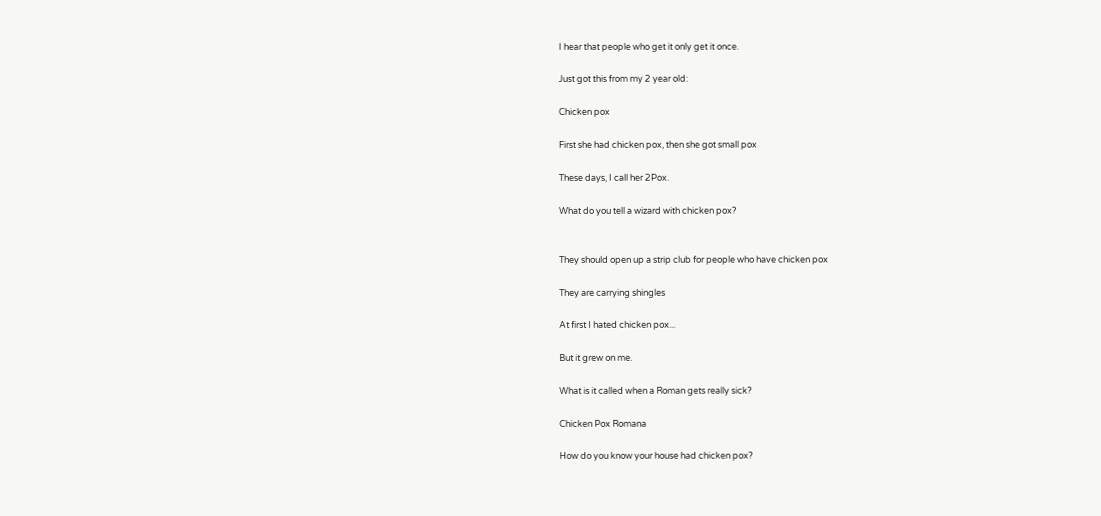I hear that people who get it only get it once.

Just got this from my 2 year old:

Chicken pox

First she had chicken pox, then she got small pox

These days, I call her 2Pox.

What do you tell a wizard with chicken pox?


They should open up a strip club for people who have chicken pox

They are carrying shingles

At first I hated chicken pox...

But it grew on me.

What is it called when a Roman gets really sick?

Chicken Pox Romana

How do you know your house had chicken pox?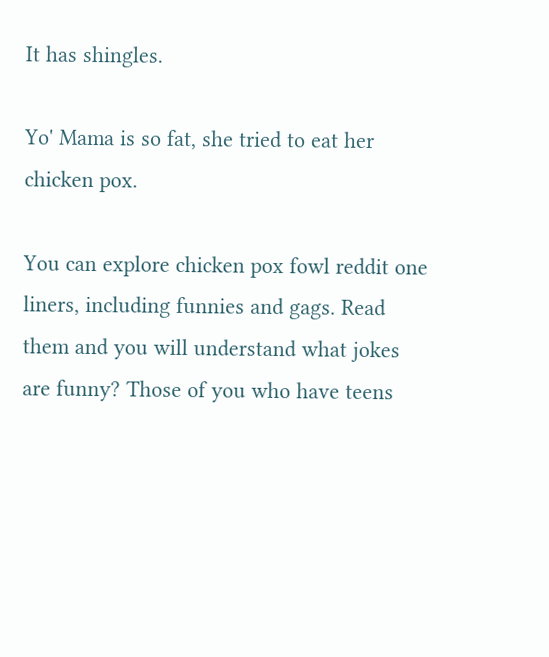It has shingles.

Yo' Mama is so fat, she tried to eat her chicken pox.

You can explore chicken pox fowl reddit one liners, including funnies and gags. Read them and you will understand what jokes are funny? Those of you who have teens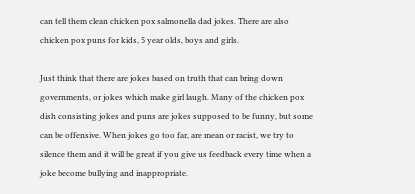can tell them clean chicken pox salmonella dad jokes. There are also chicken pox puns for kids, 5 year olds, boys and girls.

Just think that there are jokes based on truth that can bring down governments, or jokes which make girl laugh. Many of the chicken pox dish consisting jokes and puns are jokes supposed to be funny, but some can be offensive. When jokes go too far, are mean or racist, we try to silence them and it will be great if you give us feedback every time when a joke become bullying and inappropriate.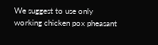We suggest to use only working chicken pox pheasant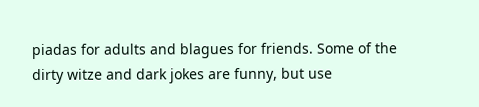piadas for adults and blagues for friends. Some of the dirty witze and dark jokes are funny, but use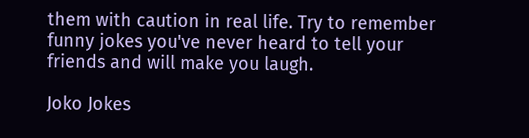them with caution in real life. Try to remember funny jokes you've never heard to tell your friends and will make you laugh.

Joko Jokes